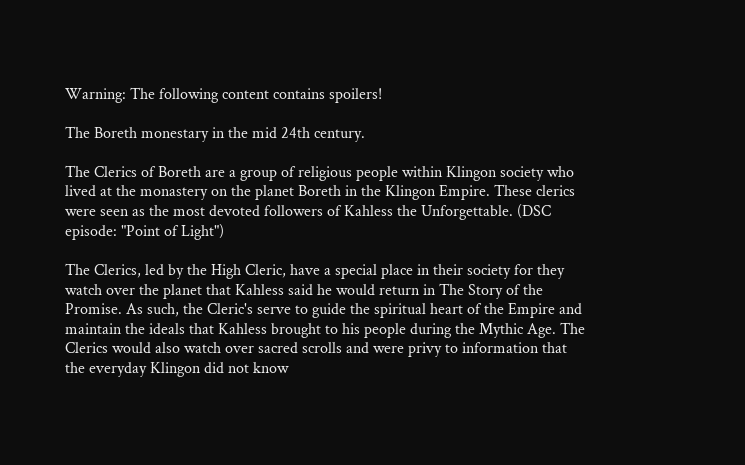Warning: The following content contains spoilers!

The Boreth monestary in the mid 24th century.

The Clerics of Boreth are a group of religious people within Klingon society who lived at the monastery on the planet Boreth in the Klingon Empire. These clerics were seen as the most devoted followers of Kahless the Unforgettable. (DSC episode: "Point of Light")

The Clerics, led by the High Cleric, have a special place in their society for they watch over the planet that Kahless said he would return in The Story of the Promise. As such, the Cleric's serve to guide the spiritual heart of the Empire and maintain the ideals that Kahless brought to his people during the Mythic Age. The Clerics would also watch over sacred scrolls and were privy to information that the everyday Klingon did not know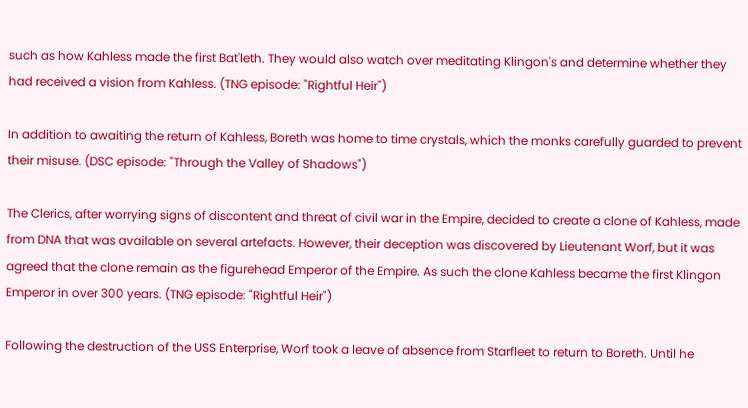such as how Kahless made the first Bat'leth. They would also watch over meditating Klingon's and determine whether they had received a vision from Kahless. (TNG episode: "Rightful Heir")

In addition to awaiting the return of Kahless, Boreth was home to time crystals, which the monks carefully guarded to prevent their misuse. (DSC episode: "Through the Valley of Shadows")

The Clerics, after worrying signs of discontent and threat of civil war in the Empire, decided to create a clone of Kahless, made from DNA that was available on several artefacts. However, their deception was discovered by Lieutenant Worf, but it was agreed that the clone remain as the figurehead Emperor of the Empire. As such the clone Kahless became the first Klingon Emperor in over 300 years. (TNG episode: "Rightful Heir")

Following the destruction of the USS Enterprise, Worf took a leave of absence from Starfleet to return to Boreth. Until he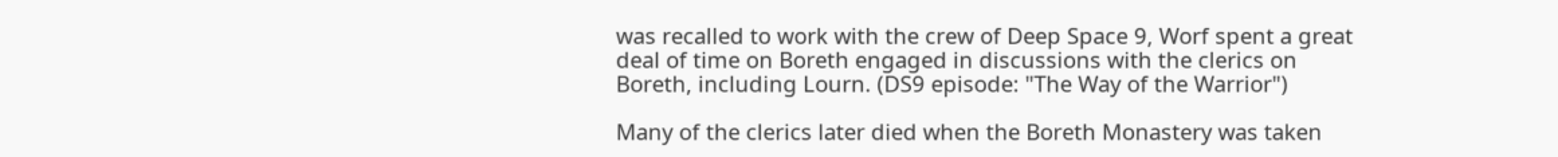was recalled to work with the crew of Deep Space 9, Worf spent a great deal of time on Boreth engaged in discussions with the clerics on Boreth, including Lourn. (DS9 episode: "The Way of the Warrior")

Many of the clerics later died when the Boreth Monastery was taken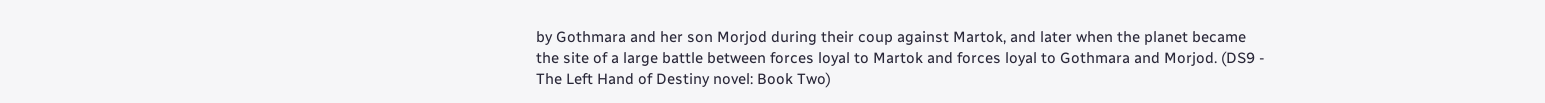by Gothmara and her son Morjod during their coup against Martok, and later when the planet became the site of a large battle between forces loyal to Martok and forces loyal to Gothmara and Morjod. (DS9 - The Left Hand of Destiny novel: Book Two)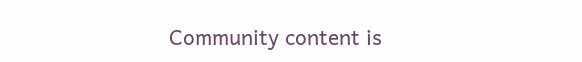Community content is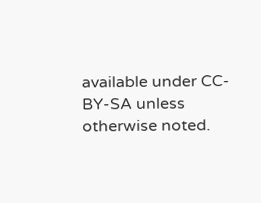available under CC-BY-SA unless otherwise noted.